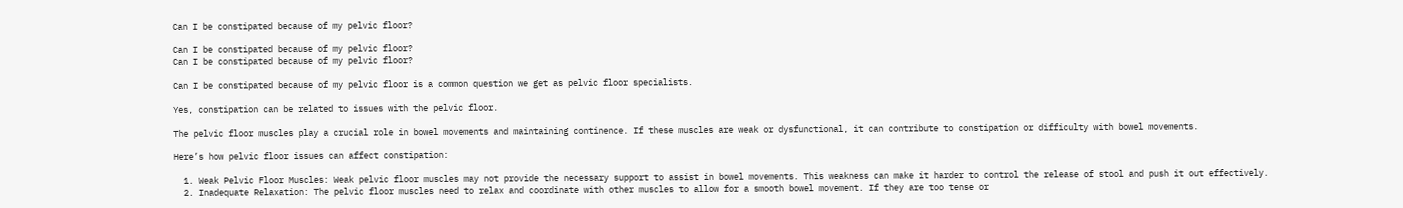Can I be constipated because of my pelvic floor?

Can I be constipated because of my pelvic floor?
Can I be constipated because of my pelvic floor?

Can I be constipated because of my pelvic floor is a common question we get as pelvic floor specialists.

Yes, constipation can be related to issues with the pelvic floor.

The pelvic floor muscles play a crucial role in bowel movements and maintaining continence. If these muscles are weak or dysfunctional, it can contribute to constipation or difficulty with bowel movements.

Here’s how pelvic floor issues can affect constipation:

  1. Weak Pelvic Floor Muscles: Weak pelvic floor muscles may not provide the necessary support to assist in bowel movements. This weakness can make it harder to control the release of stool and push it out effectively.
  2. Inadequate Relaxation: The pelvic floor muscles need to relax and coordinate with other muscles to allow for a smooth bowel movement. If they are too tense or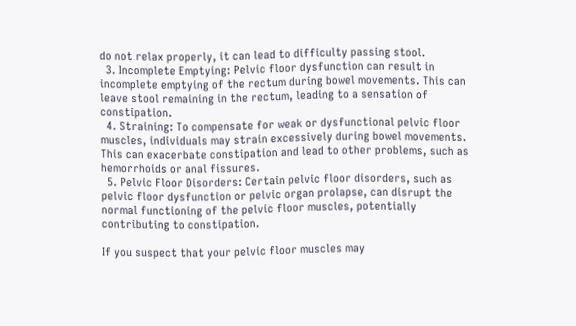do not relax properly, it can lead to difficulty passing stool.
  3. Incomplete Emptying: Pelvic floor dysfunction can result in incomplete emptying of the rectum during bowel movements. This can leave stool remaining in the rectum, leading to a sensation of constipation.
  4. Straining: To compensate for weak or dysfunctional pelvic floor muscles, individuals may strain excessively during bowel movements. This can exacerbate constipation and lead to other problems, such as hemorrhoids or anal fissures.
  5. Pelvic Floor Disorders: Certain pelvic floor disorders, such as pelvic floor dysfunction or pelvic organ prolapse, can disrupt the normal functioning of the pelvic floor muscles, potentially contributing to constipation.

If you suspect that your pelvic floor muscles may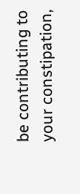be contributing to your constipation,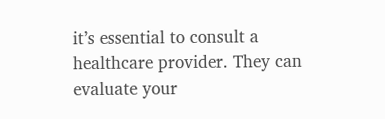it’s essential to consult a healthcare provider. They can evaluate your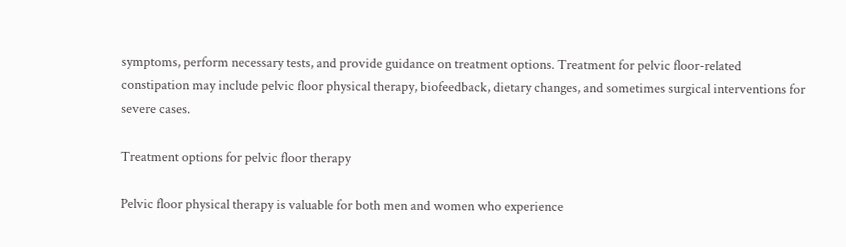symptoms, perform necessary tests, and provide guidance on treatment options. Treatment for pelvic floor-related constipation may include pelvic floor physical therapy, biofeedback, dietary changes, and sometimes surgical interventions for severe cases.

Treatment options for pelvic floor therapy

Pelvic floor physical therapy is valuable for both men and women who experience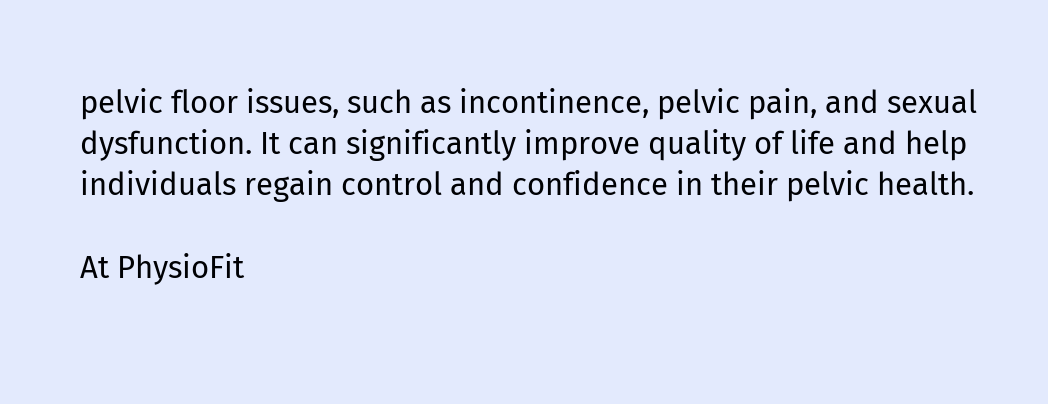pelvic floor issues, such as incontinence, pelvic pain, and sexual dysfunction. It can significantly improve quality of life and help individuals regain control and confidence in their pelvic health.

At PhysioFit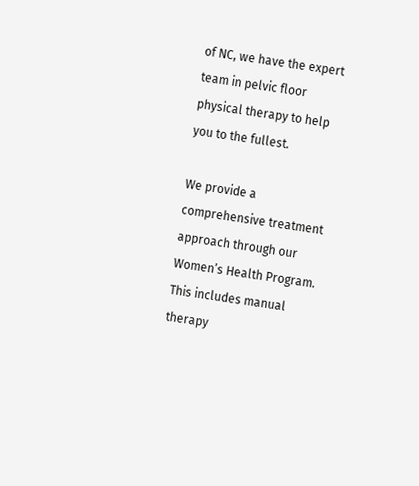of NC, we have the expert team in pelvic floor physical therapy to help you to the fullest.

We provide a comprehensive treatment approach through our Women’s Health Program.  This includes manual therapy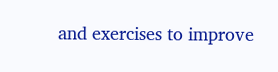and exercises to improve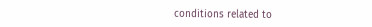conditions related to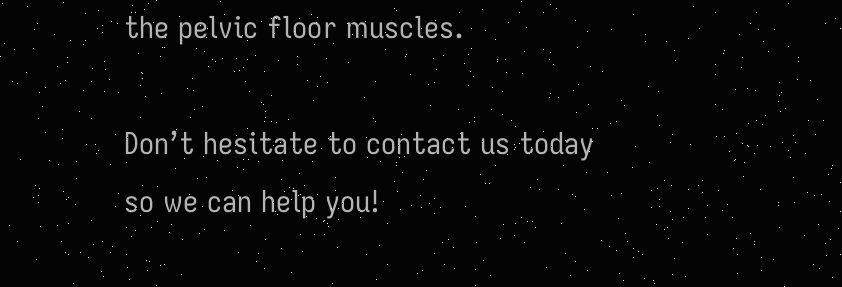the pelvic floor muscles.

Don’t hesitate to contact us today so we can help you!